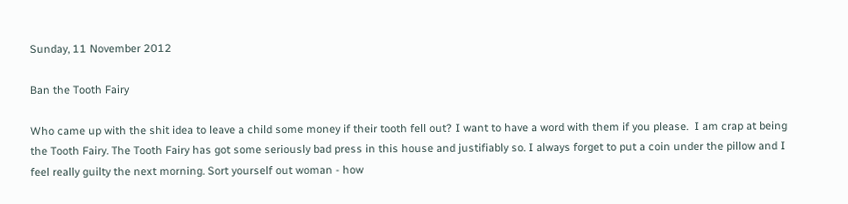Sunday, 11 November 2012

Ban the Tooth Fairy

Who came up with the shit idea to leave a child some money if their tooth fell out? I want to have a word with them if you please.  I am crap at being the Tooth Fairy. The Tooth Fairy has got some seriously bad press in this house and justifiably so. I always forget to put a coin under the pillow and I feel really guilty the next morning. Sort yourself out woman - how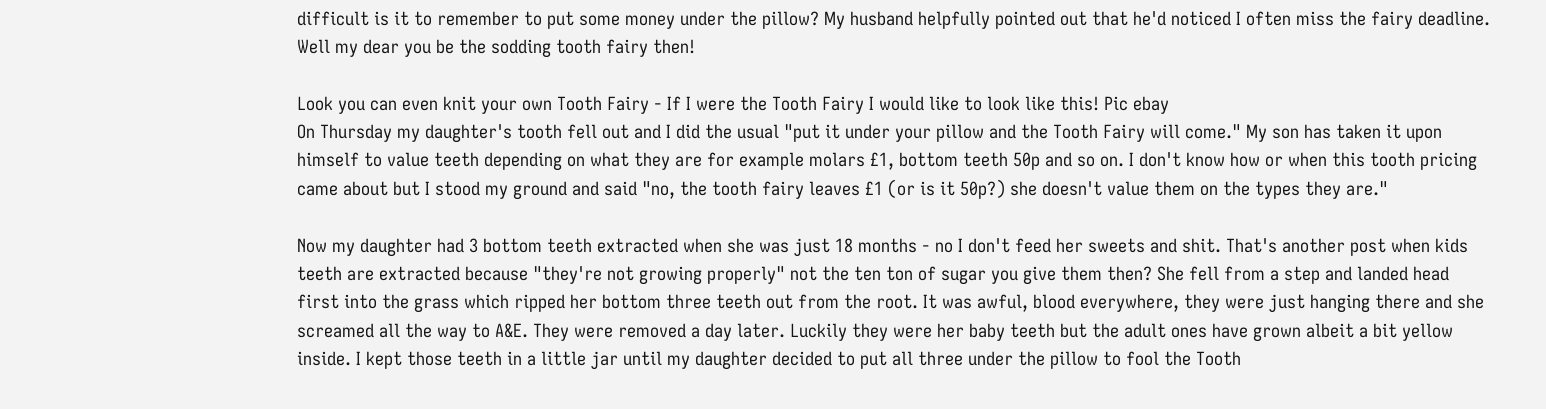difficult is it to remember to put some money under the pillow? My husband helpfully pointed out that he'd noticed I often miss the fairy deadline. Well my dear you be the sodding tooth fairy then!

Look you can even knit your own Tooth Fairy - If I were the Tooth Fairy I would like to look like this! Pic ebay
On Thursday my daughter's tooth fell out and I did the usual "put it under your pillow and the Tooth Fairy will come." My son has taken it upon himself to value teeth depending on what they are for example molars £1, bottom teeth 50p and so on. I don't know how or when this tooth pricing came about but I stood my ground and said "no, the tooth fairy leaves £1 (or is it 50p?) she doesn't value them on the types they are."

Now my daughter had 3 bottom teeth extracted when she was just 18 months - no I don't feed her sweets and shit. That's another post when kids teeth are extracted because "they're not growing properly" not the ten ton of sugar you give them then? She fell from a step and landed head first into the grass which ripped her bottom three teeth out from the root. It was awful, blood everywhere, they were just hanging there and she screamed all the way to A&E. They were removed a day later. Luckily they were her baby teeth but the adult ones have grown albeit a bit yellow inside. I kept those teeth in a little jar until my daughter decided to put all three under the pillow to fool the Tooth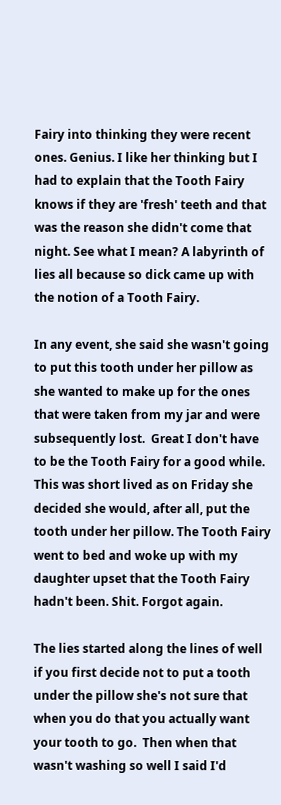Fairy into thinking they were recent ones. Genius. I like her thinking but I had to explain that the Tooth Fairy knows if they are 'fresh' teeth and that was the reason she didn't come that night. See what I mean? A labyrinth of lies all because so dick came up with the notion of a Tooth Fairy.

In any event, she said she wasn't going to put this tooth under her pillow as she wanted to make up for the ones that were taken from my jar and were subsequently lost.  Great I don't have to be the Tooth Fairy for a good while. This was short lived as on Friday she decided she would, after all, put the tooth under her pillow. The Tooth Fairy went to bed and woke up with my daughter upset that the Tooth Fairy hadn't been. Shit. Forgot again.

The lies started along the lines of well if you first decide not to put a tooth under the pillow she's not sure that when you do that you actually want your tooth to go.  Then when that wasn't washing so well I said I'd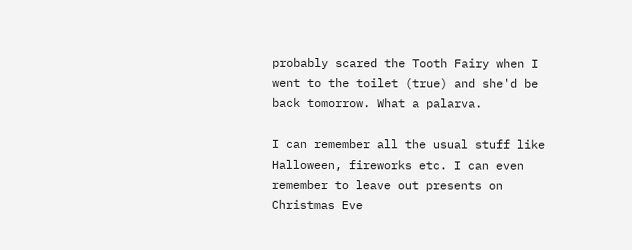probably scared the Tooth Fairy when I went to the toilet (true) and she'd be back tomorrow. What a palarva.

I can remember all the usual stuff like Halloween, fireworks etc. I can even remember to leave out presents on Christmas Eve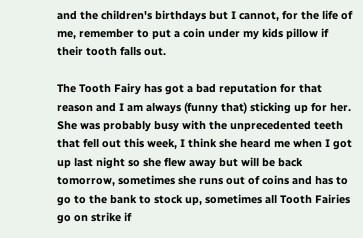and the children's birthdays but I cannot, for the life of me, remember to put a coin under my kids pillow if their tooth falls out.

The Tooth Fairy has got a bad reputation for that reason and I am always (funny that) sticking up for her. She was probably busy with the unprecedented teeth that fell out this week, I think she heard me when I got up last night so she flew away but will be back tomorrow, sometimes she runs out of coins and has to go to the bank to stock up, sometimes all Tooth Fairies go on strike if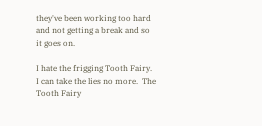they've been working too hard and not getting a break and so it goes on.

I hate the frigging Tooth Fairy. I can take the lies no more.  The Tooth Fairy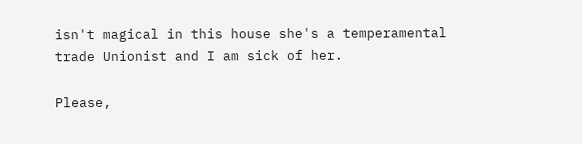isn't magical in this house she's a temperamental trade Unionist and I am sick of her.

Please,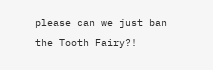please can we just ban the Tooth Fairy?!